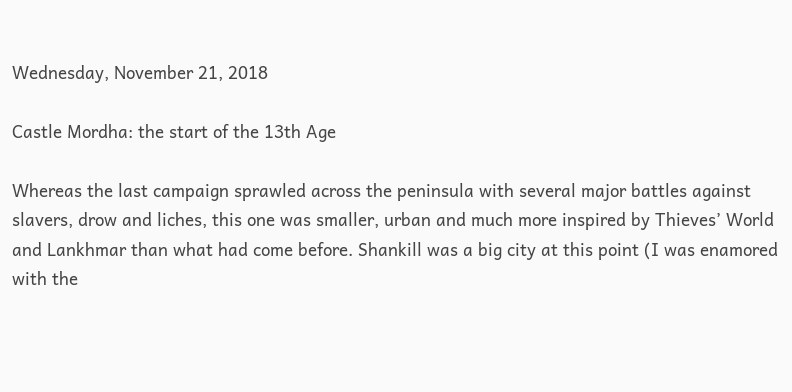Wednesday, November 21, 2018

Castle Mordha: the start of the 13th Age

Whereas the last campaign sprawled across the peninsula with several major battles against slavers, drow and liches, this one was smaller, urban and much more inspired by Thieves’ World and Lankhmar than what had come before. Shankill was a big city at this point (I was enamored with the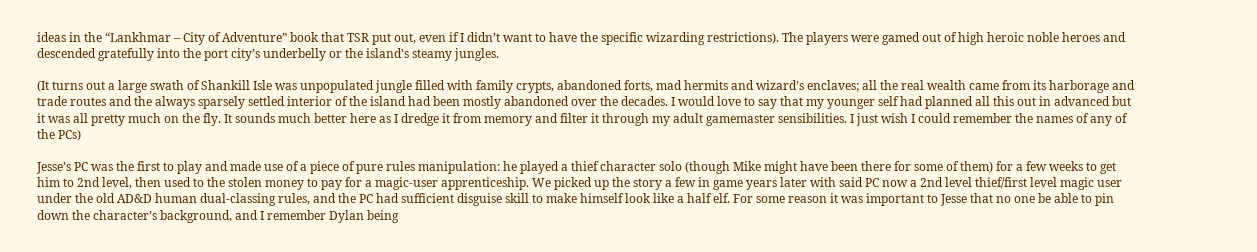ideas in the “Lankhmar – City of Adventure” book that TSR put out, even if I didn’t want to have the specific wizarding restrictions). The players were gamed out of high heroic noble heroes and descended gratefully into the port city’s underbelly or the island’s steamy jungles.

(It turns out a large swath of Shankill Isle was unpopulated jungle filled with family crypts, abandoned forts, mad hermits and wizard’s enclaves; all the real wealth came from its harborage and trade routes and the always sparsely settled interior of the island had been mostly abandoned over the decades. I would love to say that my younger self had planned all this out in advanced but it was all pretty much on the fly. It sounds much better here as I dredge it from memory and filter it through my adult gamemaster sensibilities. I just wish I could remember the names of any of the PCs)

Jesse’s PC was the first to play and made use of a piece of pure rules manipulation: he played a thief character solo (though Mike might have been there for some of them) for a few weeks to get him to 2nd level, then used to the stolen money to pay for a magic-user apprenticeship. We picked up the story a few in game years later with said PC now a 2nd level thief/first level magic user under the old AD&D human dual-classing rules, and the PC had sufficient disguise skill to make himself look like a half elf. For some reason it was important to Jesse that no one be able to pin down the character’s background, and I remember Dylan being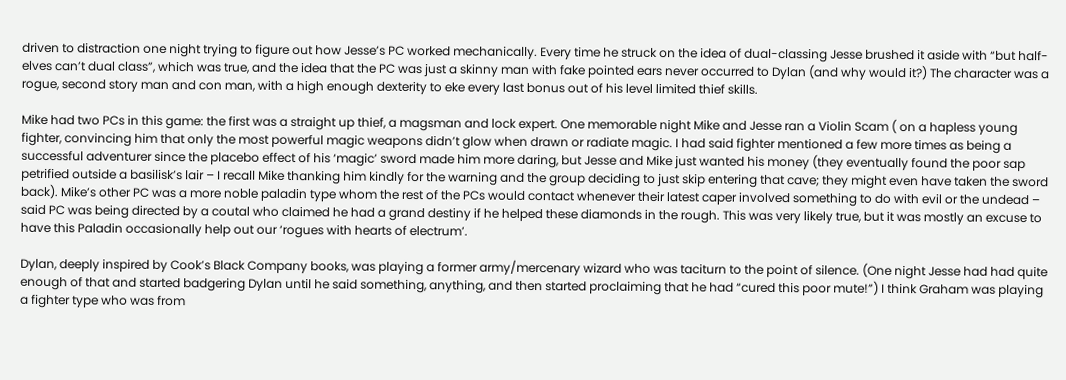driven to distraction one night trying to figure out how Jesse’s PC worked mechanically. Every time he struck on the idea of dual-classing Jesse brushed it aside with “but half-elves can’t dual class”, which was true, and the idea that the PC was just a skinny man with fake pointed ears never occurred to Dylan (and why would it?) The character was a rogue, second story man and con man, with a high enough dexterity to eke every last bonus out of his level limited thief skills.

Mike had two PCs in this game: the first was a straight up thief, a magsman and lock expert. One memorable night Mike and Jesse ran a Violin Scam ( on a hapless young fighter, convincing him that only the most powerful magic weapons didn’t glow when drawn or radiate magic. I had said fighter mentioned a few more times as being a successful adventurer since the placebo effect of his ‘magic’ sword made him more daring, but Jesse and Mike just wanted his money (they eventually found the poor sap petrified outside a basilisk’s lair – I recall Mike thanking him kindly for the warning and the group deciding to just skip entering that cave; they might even have taken the sword back). Mike’s other PC was a more noble paladin type whom the rest of the PCs would contact whenever their latest caper involved something to do with evil or the undead – said PC was being directed by a coutal who claimed he had a grand destiny if he helped these diamonds in the rough. This was very likely true, but it was mostly an excuse to have this Paladin occasionally help out our ‘rogues with hearts of electrum’.

Dylan, deeply inspired by Cook’s Black Company books, was playing a former army/mercenary wizard who was taciturn to the point of silence. (One night Jesse had had quite enough of that and started badgering Dylan until he said something, anything, and then started proclaiming that he had “cured this poor mute!”) I think Graham was playing a fighter type who was from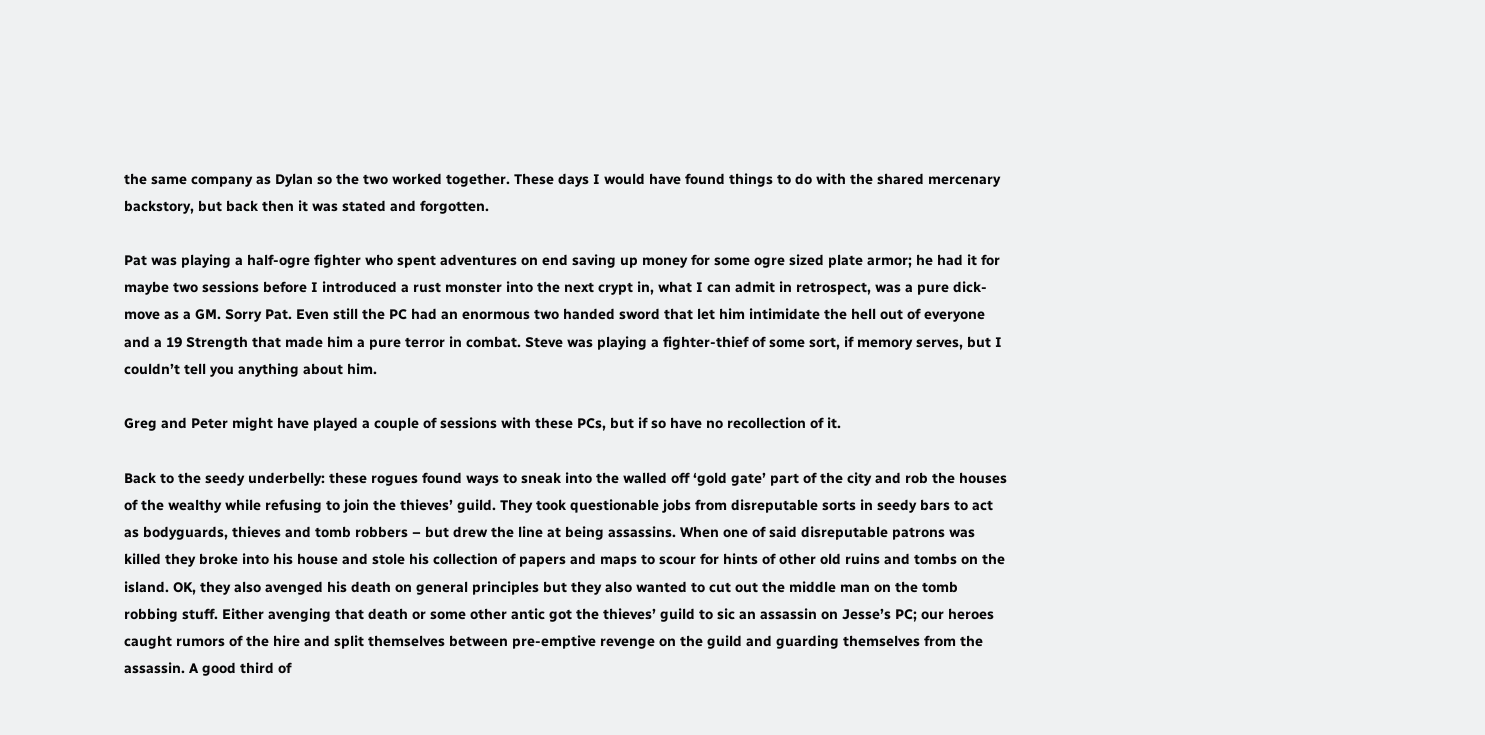the same company as Dylan so the two worked together. These days I would have found things to do with the shared mercenary backstory, but back then it was stated and forgotten.

Pat was playing a half-ogre fighter who spent adventures on end saving up money for some ogre sized plate armor; he had it for maybe two sessions before I introduced a rust monster into the next crypt in, what I can admit in retrospect, was a pure dick-move as a GM. Sorry Pat. Even still the PC had an enormous two handed sword that let him intimidate the hell out of everyone and a 19 Strength that made him a pure terror in combat. Steve was playing a fighter-thief of some sort, if memory serves, but I couldn’t tell you anything about him.

Greg and Peter might have played a couple of sessions with these PCs, but if so have no recollection of it.

Back to the seedy underbelly: these rogues found ways to sneak into the walled off ‘gold gate’ part of the city and rob the houses of the wealthy while refusing to join the thieves’ guild. They took questionable jobs from disreputable sorts in seedy bars to act as bodyguards, thieves and tomb robbers – but drew the line at being assassins. When one of said disreputable patrons was killed they broke into his house and stole his collection of papers and maps to scour for hints of other old ruins and tombs on the island. OK, they also avenged his death on general principles but they also wanted to cut out the middle man on the tomb robbing stuff. Either avenging that death or some other antic got the thieves’ guild to sic an assassin on Jesse’s PC; our heroes caught rumors of the hire and split themselves between pre-emptive revenge on the guild and guarding themselves from the assassin. A good third of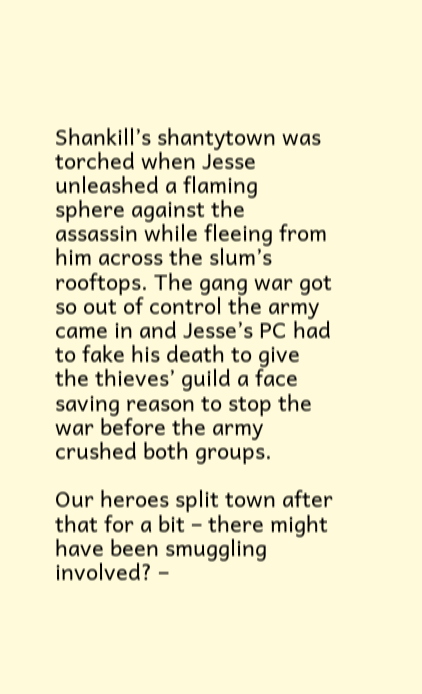Shankill’s shantytown was torched when Jesse unleashed a flaming sphere against the assassin while fleeing from him across the slum’s rooftops. The gang war got so out of control the army came in and Jesse’s PC had to fake his death to give the thieves’ guild a face saving reason to stop the war before the army crushed both groups.

Our heroes split town after that for a bit – there might have been smuggling involved? –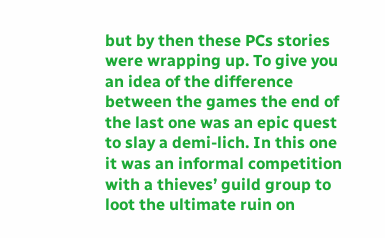but by then these PCs stories were wrapping up. To give you an idea of the difference between the games the end of the last one was an epic quest to slay a demi-lich. In this one it was an informal competition with a thieves’ guild group to loot the ultimate ruin on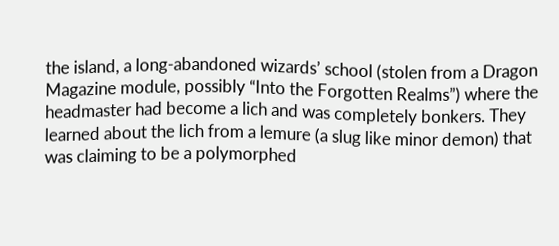the island, a long-abandoned wizards’ school (stolen from a Dragon Magazine module, possibly “Into the Forgotten Realms”) where the headmaster had become a lich and was completely bonkers. They learned about the lich from a lemure (a slug like minor demon) that was claiming to be a polymorphed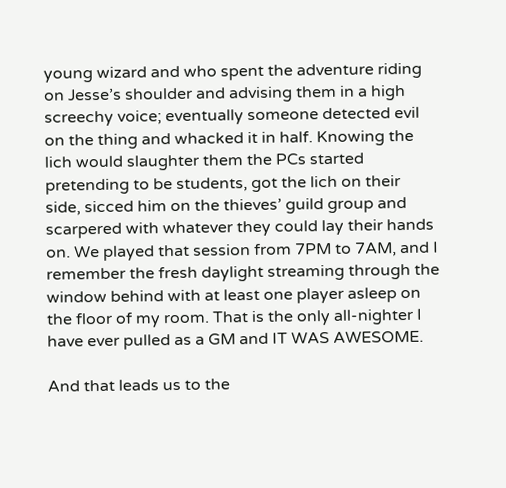young wizard and who spent the adventure riding on Jesse’s shoulder and advising them in a high screechy voice; eventually someone detected evil on the thing and whacked it in half. Knowing the lich would slaughter them the PCs started pretending to be students, got the lich on their side, sicced him on the thieves’ guild group and scarpered with whatever they could lay their hands on. We played that session from 7PM to 7AM, and I remember the fresh daylight streaming through the window behind with at least one player asleep on the floor of my room. That is the only all-nighter I have ever pulled as a GM and IT WAS AWESOME.

And that leads us to the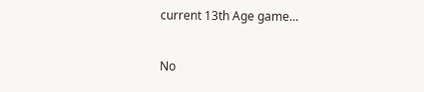current 13th Age game...

No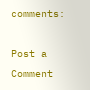comments:

Post a Comment